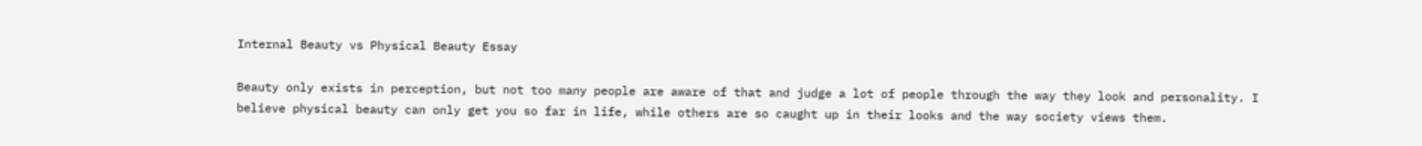Internal Beauty vs Physical Beauty Essay

Beauty only exists in perception, but not too many people are aware of that and judge a lot of people through the way they look and personality. I believe physical beauty can only get you so far in life, while others are so caught up in their looks and the way society views them.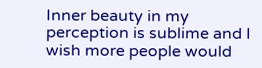Inner beauty in my perception is sublime and I wish more people would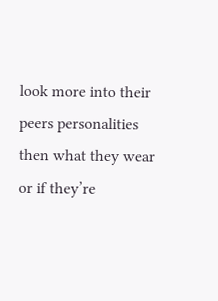look more into their peers personalities then what they wear or if they’re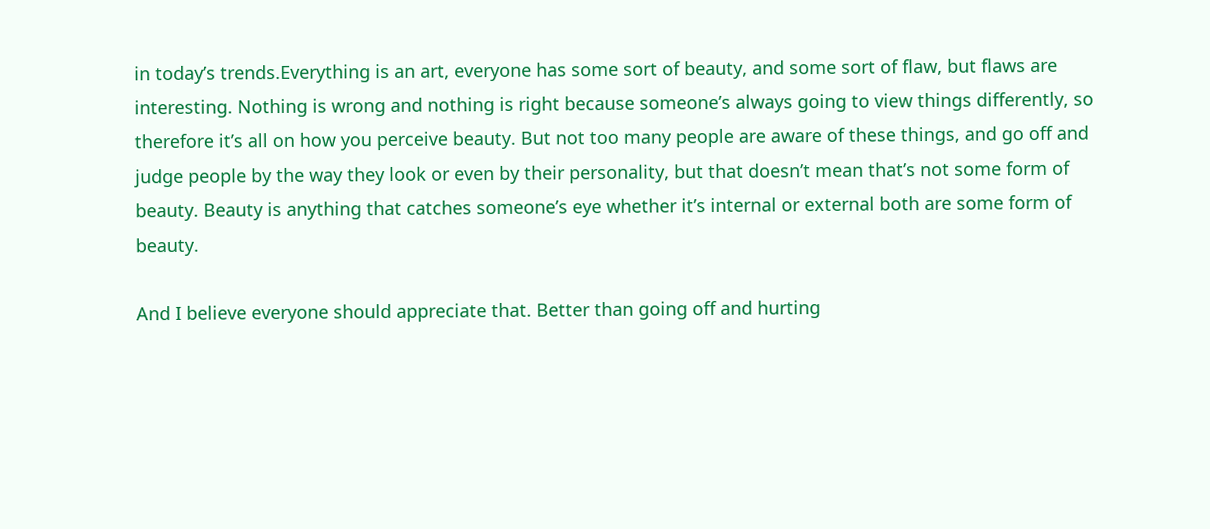in today’s trends.Everything is an art, everyone has some sort of beauty, and some sort of flaw, but flaws are interesting. Nothing is wrong and nothing is right because someone’s always going to view things differently, so therefore it’s all on how you perceive beauty. But not too many people are aware of these things, and go off and judge people by the way they look or even by their personality, but that doesn’t mean that’s not some form of beauty. Beauty is anything that catches someone’s eye whether it’s internal or external both are some form of beauty.

And I believe everyone should appreciate that. Better than going off and hurting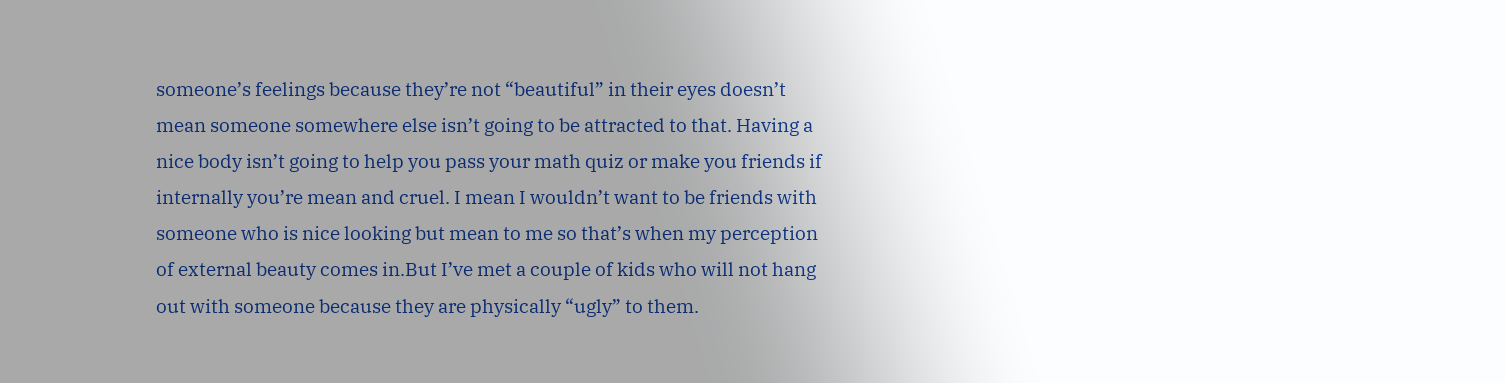someone’s feelings because they’re not “beautiful” in their eyes doesn’t mean someone somewhere else isn’t going to be attracted to that. Having a nice body isn’t going to help you pass your math quiz or make you friends if internally you’re mean and cruel. I mean I wouldn’t want to be friends with someone who is nice looking but mean to me so that’s when my perception of external beauty comes in.But I’ve met a couple of kids who will not hang out with someone because they are physically “ugly” to them.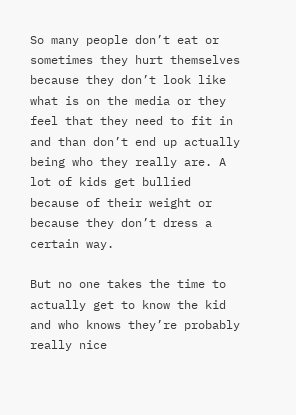So many people don’t eat or sometimes they hurt themselves because they don’t look like what is on the media or they feel that they need to fit in and than don’t end up actually being who they really are. A lot of kids get bullied because of their weight or because they don’t dress a certain way.

But no one takes the time to actually get to know the kid and who knows they’re probably really nice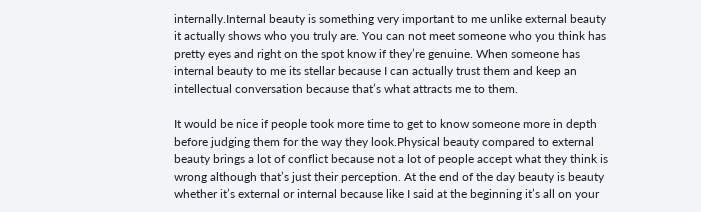internally.Internal beauty is something very important to me unlike external beauty it actually shows who you truly are. You can not meet someone who you think has pretty eyes and right on the spot know if they’re genuine. When someone has internal beauty to me its stellar because I can actually trust them and keep an intellectual conversation because that’s what attracts me to them.

It would be nice if people took more time to get to know someone more in depth before judging them for the way they look.Physical beauty compared to external beauty brings a lot of conflict because not a lot of people accept what they think is wrong although that’s just their perception. At the end of the day beauty is beauty whether it’s external or internal because like I said at the beginning it’s all on your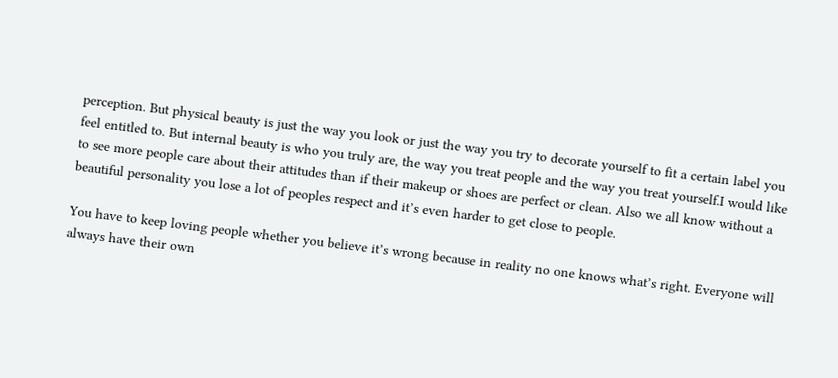perception. But physical beauty is just the way you look or just the way you try to decorate yourself to fit a certain label you feel entitled to. But internal beauty is who you truly are, the way you treat people and the way you treat yourself.I would like to see more people care about their attitudes than if their makeup or shoes are perfect or clean. Also we all know without a beautiful personality you lose a lot of peoples respect and it’s even harder to get close to people.

You have to keep loving people whether you believe it’s wrong because in reality no one knows what’s right. Everyone will always have their own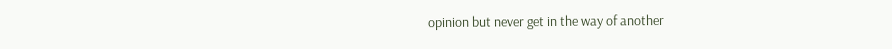opinion but never get in the way of another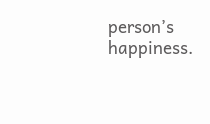person’s happiness.